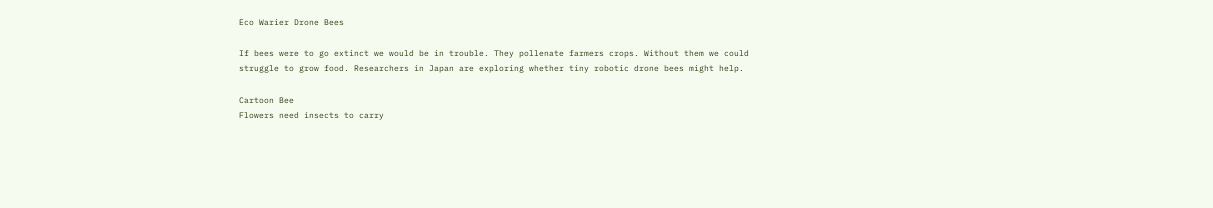Eco Warier Drone Bees

If bees were to go extinct we would be in trouble. They pollenate farmers crops. Without them we could struggle to grow food. Researchers in Japan are exploring whether tiny robotic drone bees might help.

Cartoon Bee
Flowers need insects to carry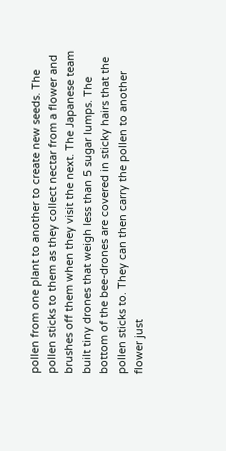pollen from one plant to another to create new seeds. The pollen sticks to them as they collect nectar from a flower and brushes off them when they visit the next. The Japanese team built tiny drones that weigh less than 5 sugar lumps. The bottom of the bee-drones are covered in sticky hairs that the pollen sticks to. They can then carry the pollen to another flower just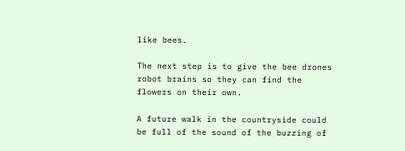like bees.

The next step is to give the bee drones robot brains so they can find the flowers on their own.

A future walk in the countryside could be full of the sound of the buzzing of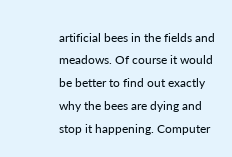artificial bees in the fields and meadows. Of course it would be better to find out exactly why the bees are dying and stop it happening. Computer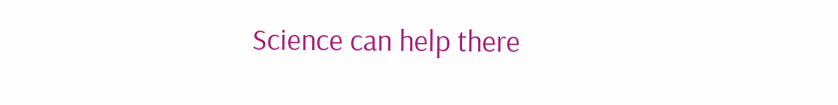Science can help there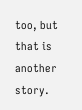too, but that is another story.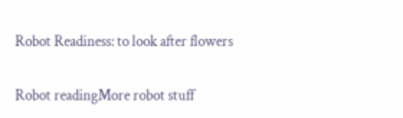Robot Readiness: to look after flowers

Robot readingMore robot stuff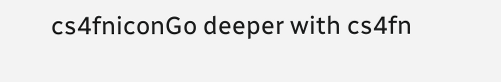cs4fniconGo deeper with cs4fn